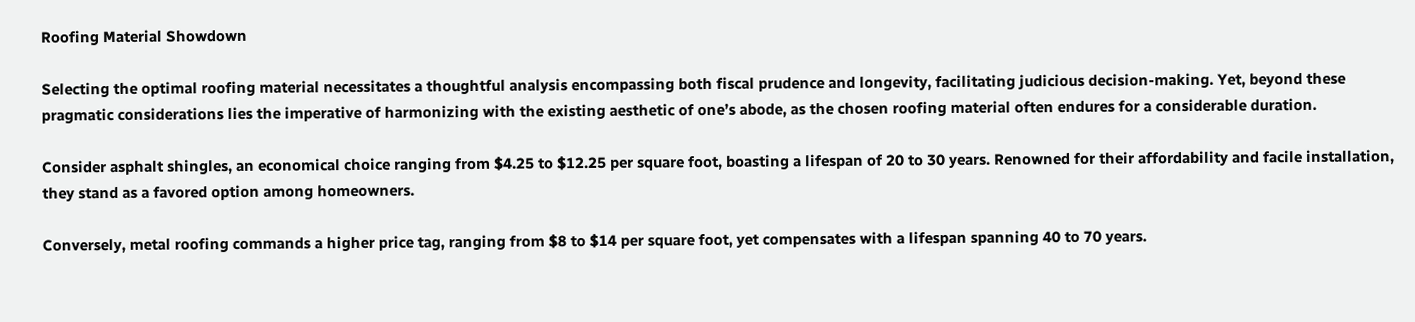Roofing Material Showdown

Selecting the optimal roofing material necessitates a thoughtful analysis encompassing both fiscal prudence and longevity, facilitating judicious decision-making. Yet, beyond these pragmatic considerations lies the imperative of harmonizing with the existing aesthetic of one’s abode, as the chosen roofing material often endures for a considerable duration.

Consider asphalt shingles, an economical choice ranging from $4.25 to $12.25 per square foot, boasting a lifespan of 20 to 30 years. Renowned for their affordability and facile installation, they stand as a favored option among homeowners.

Conversely, metal roofing commands a higher price tag, ranging from $8 to $14 per square foot, yet compensates with a lifespan spanning 40 to 70 years.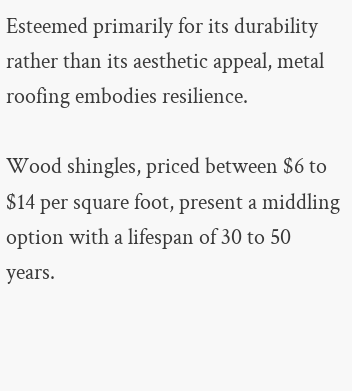Esteemed primarily for its durability rather than its aesthetic appeal, metal roofing embodies resilience.

Wood shingles, priced between $6 to $14 per square foot, present a middling option with a lifespan of 30 to 50 years.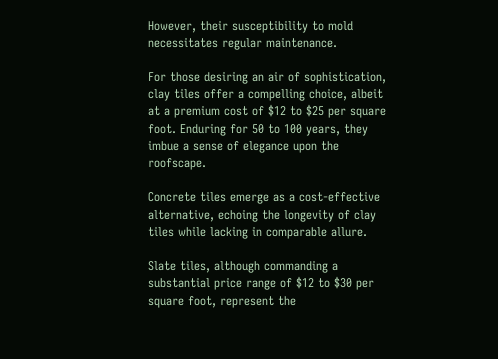However, their susceptibility to mold necessitates regular maintenance.

For those desiring an air of sophistication, clay tiles offer a compelling choice, albeit at a premium cost of $12 to $25 per square foot. Enduring for 50 to 100 years, they imbue a sense of elegance upon the roofscape.

Concrete tiles emerge as a cost-effective alternative, echoing the longevity of clay tiles while lacking in comparable allure.

Slate tiles, although commanding a substantial price range of $12 to $30 per square foot, represent the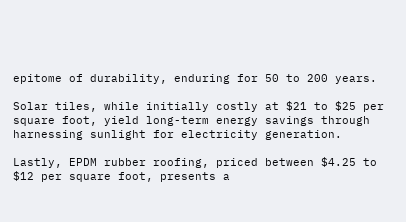epitome of durability, enduring for 50 to 200 years.

Solar tiles, while initially costly at $21 to $25 per square foot, yield long-term energy savings through harnessing sunlight for electricity generation.

Lastly, EPDM rubber roofing, priced between $4.25 to $12 per square foot, presents a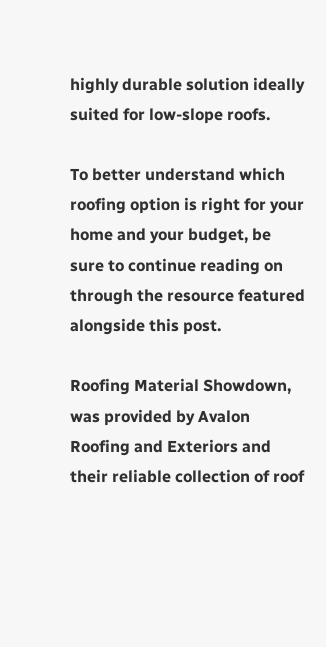highly durable solution ideally suited for low-slope roofs.

To better understand which roofing option is right for your home and your budget, be sure to continue reading on through the resource featured alongside this post.

Roofing Material Showdown, was provided by Avalon Roofing and Exteriors and their reliable collection of roof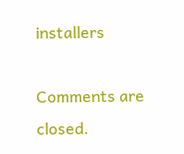installers

Comments are closed.